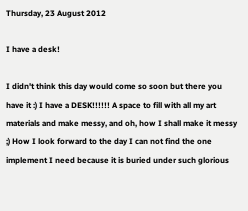Thursday, 23 August 2012

I have a desk!

I didn't think this day would come so soon but there you have it :) I have a DESK!!!!!! A space to fill with all my art materials and make messy, and oh, how I shall make it messy ;) How I look forward to the day I can not find the one implement I need because it is buried under such glorious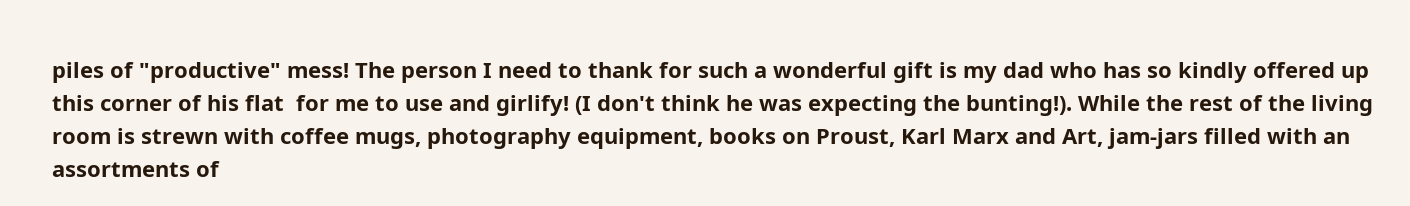piles of "productive" mess! The person I need to thank for such a wonderful gift is my dad who has so kindly offered up this corner of his flat  for me to use and girlify! (I don't think he was expecting the bunting!). While the rest of the living room is strewn with coffee mugs, photography equipment, books on Proust, Karl Marx and Art, jam-jars filled with an assortments of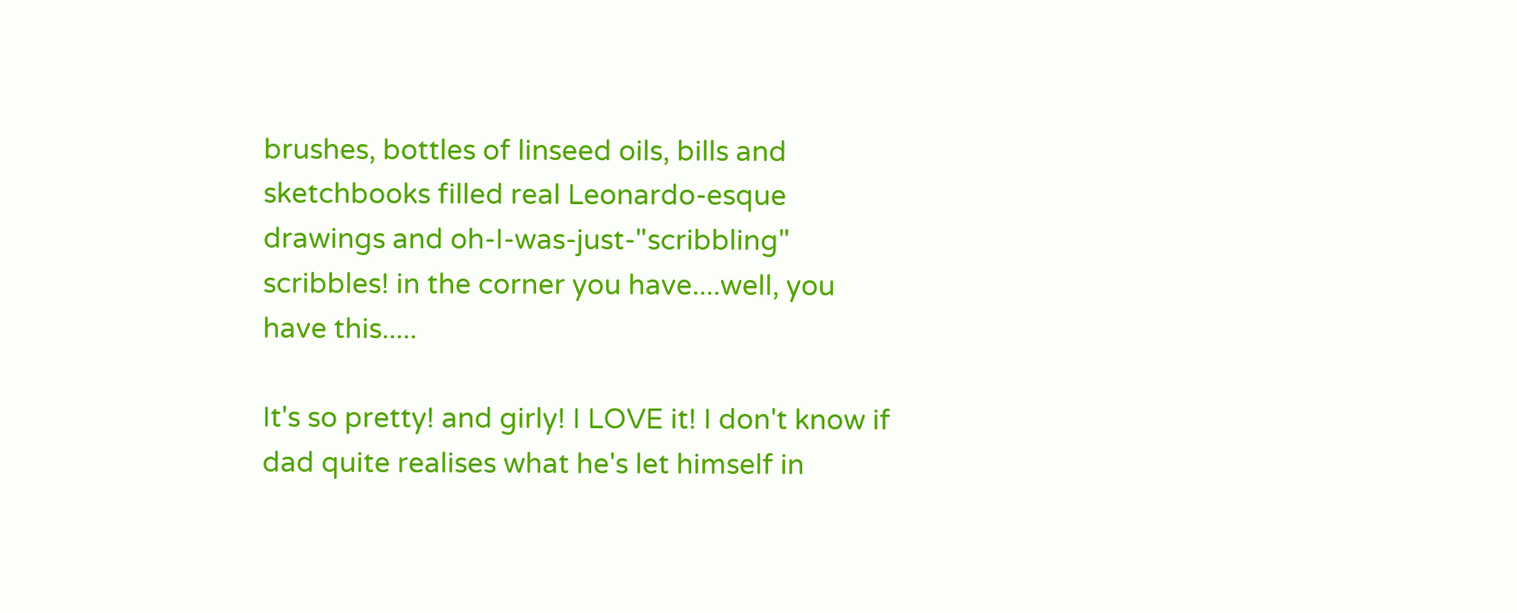brushes, bottles of linseed oils, bills and sketchbooks filled real Leonardo-esque drawings and oh-I-was-just-"scribbling" scribbles! in the corner you have....well, you have this.....

It's so pretty! and girly! I LOVE it! I don't know if dad quite realises what he's let himself in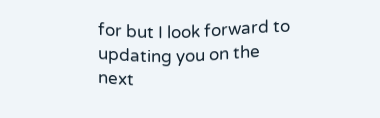for but I look forward to updating you on the next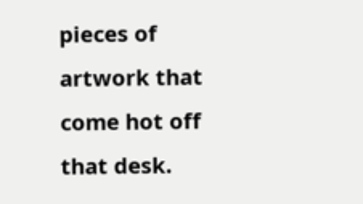pieces of artwork that come hot off that desk.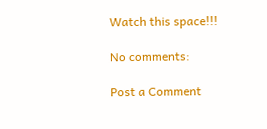Watch this space!!!

No comments:

Post a Comment